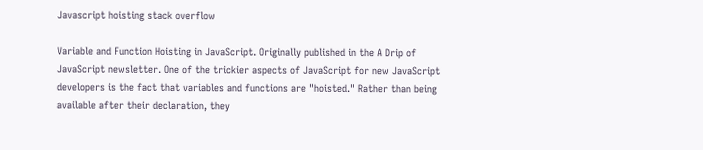Javascript hoisting stack overflow

Variable and Function Hoisting in JavaScript. Originally published in the A Drip of JavaScript newsletter. One of the trickier aspects of JavaScript for new JavaScript developers is the fact that variables and functions are "hoisted." Rather than being available after their declaration, they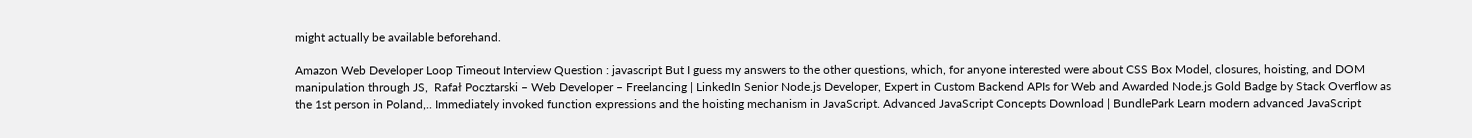might actually be available beforehand.

Amazon Web Developer Loop Timeout Interview Question : javascript But I guess my answers to the other questions, which, for anyone interested were about CSS Box Model, closures, hoisting, and DOM manipulation through JS,  Rafał Pocztarski – Web Developer – Freelancing | LinkedIn Senior Node.js Developer, Expert in Custom Backend APIs for Web and Awarded Node.js Gold Badge by Stack Overflow as the 1st person in Poland,.. Immediately invoked function expressions and the hoisting mechanism in JavaScript. Advanced JavaScript Concepts Download | BundlePark Learn modern advanced JavaScript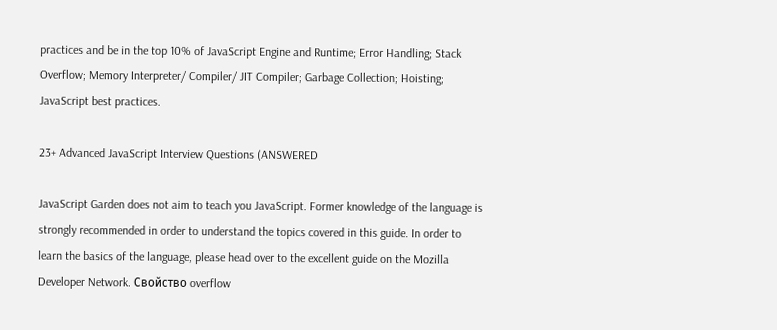practices and be in the top 10% of JavaScript Engine and Runtime; Error Handling; Stack Overflow; Memory Interpreter/ Compiler/ JIT Compiler; Garbage Collection; Hoisting; JavaScript best practices.

23+ Advanced JavaScript Interview Questions (ANSWERED

JavaScript Garden does not aim to teach you JavaScript. Former knowledge of the language is strongly recommended in order to understand the topics covered in this guide. In order to learn the basics of the language, please head over to the excellent guide on the Mozilla Developer Network. Свойство overflow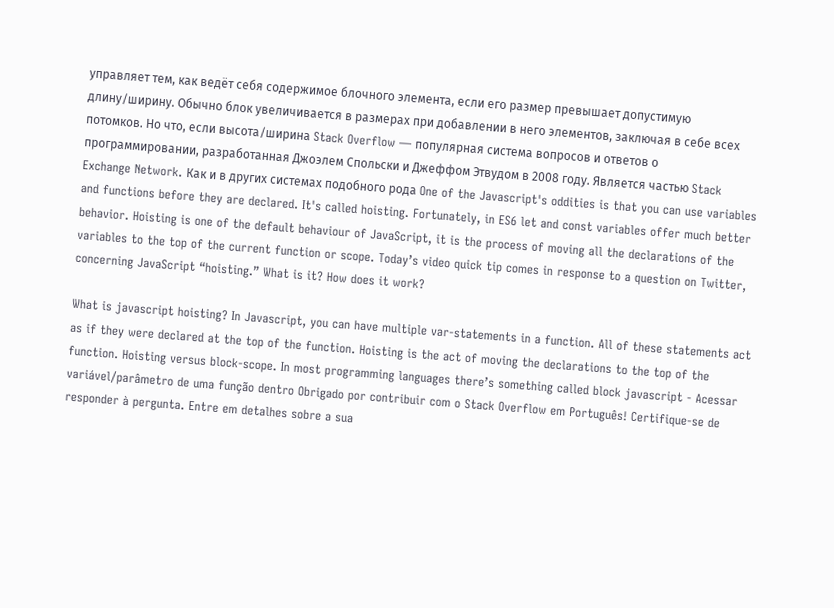управляет тем, как ведёт себя содержимое блочного элемента, если его размер превышает допустимую длину/ширину. Обычно блок увеличивается в размерах при добавлении в него элементов, заключая в себе всех потомков. Но что, если высота/ширина Stack Overflow — популярная система вопросов и ответов о программировании, разработанная Джоэлем Спольски и Джеффом Этвудом в 2008 году. Является частью Stack Exchange Network. Как и в других системах подобного рода One of the Javascript's oddities is that you can use variables and functions before they are declared. It's called hoisting. Fortunately, in ES6 let and const variables offer much better behavior. Hoisting is one of the default behaviour of JavaScript, it is the process of moving all the declarations of the variables to the top of the current function or scope. Today’s video quick tip comes in response to a question on Twitter, concerning JavaScript “hoisting.” What is it? How does it work?

What is javascript hoisting? In Javascript, you can have multiple var-statements in a function. All of these statements act as if they were declared at the top of the function. Hoisting is the act of moving the declarations to the top of the function. Hoisting versus block-scope. In most programming languages there’s something called block javascript - Acessar variável/parâmetro de uma função dentro Obrigado por contribuir com o Stack Overflow em Português! Certifique-se de responder à pergunta. Entre em detalhes sobre a sua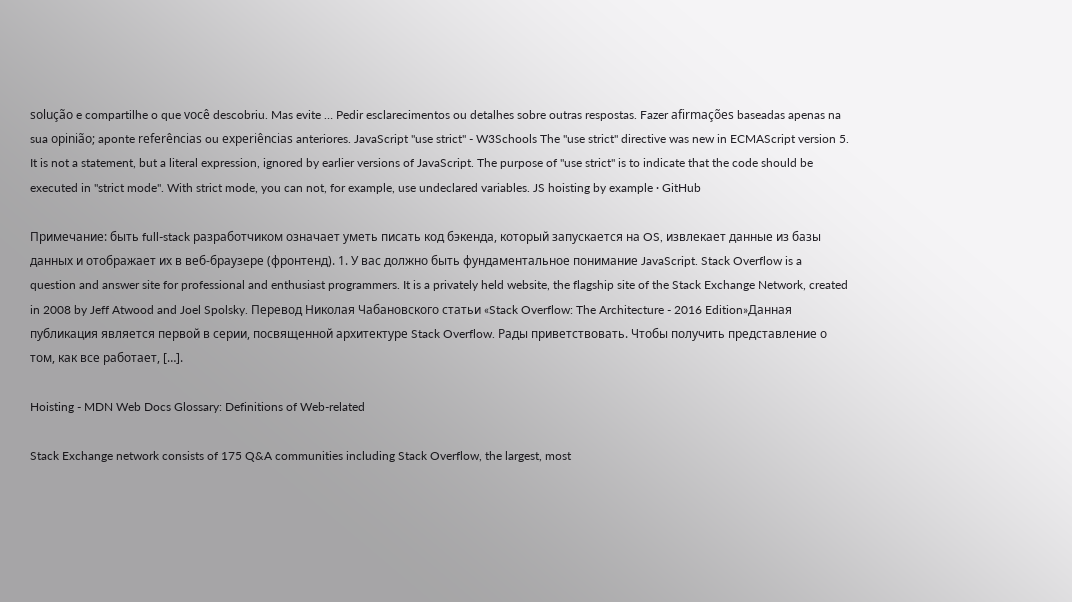solução e compartilhe o que você descobriu. Mas evite … Pedir esclarecimentos ou detalhes sobre outras respostas. Fazer afirmações baseadas apenas na sua opinião; aponte referências ou experiências anteriores. JavaScript "use strict" - W3Schools The "use strict" directive was new in ECMAScript version 5. It is not a statement, but a literal expression, ignored by earlier versions of JavaScript. The purpose of "use strict" is to indicate that the code should be executed in "strict mode". With strict mode, you can not, for example, use undeclared variables. JS hoisting by example · GitHub

Примечание: быть full-stack разработчиком означает уметь писать код бэкенда, который запускается на OS, извлекает данные из базы данных и отображает их в веб-браузере (фронтенд). 1. У вас должно быть фундаментальное понимание JavaScript. Stack Overflow is a question and answer site for professional and enthusiast programmers. It is a privately held website, the flagship site of the Stack Exchange Network, created in 2008 by Jeff Atwood and Joel Spolsky. Перевод Николая Чабановского статьи «Stack Overflow: The Architecture - 2016 Edition»Данная публикация является первой в серии, посвященной архитектуре Stack Overflow. Рады приветствовать. Чтобы получить представление о том, как все работает, […].

Hoisting - MDN Web Docs Glossary: Definitions of Web-related

Stack Exchange network consists of 175 Q&A communities including Stack Overflow, the largest, most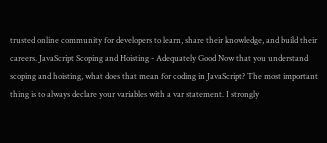trusted online community for developers to learn, share their knowledge, and build their careers. JavaScript Scoping and Hoisting - Adequately Good Now that you understand scoping and hoisting, what does that mean for coding in JavaScript? The most important thing is to always declare your variables with a var statement. I strongly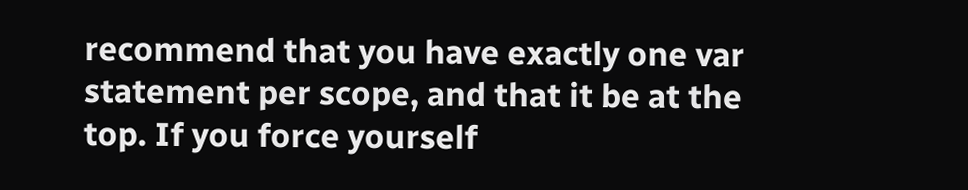recommend that you have exactly one var statement per scope, and that it be at the top. If you force yourself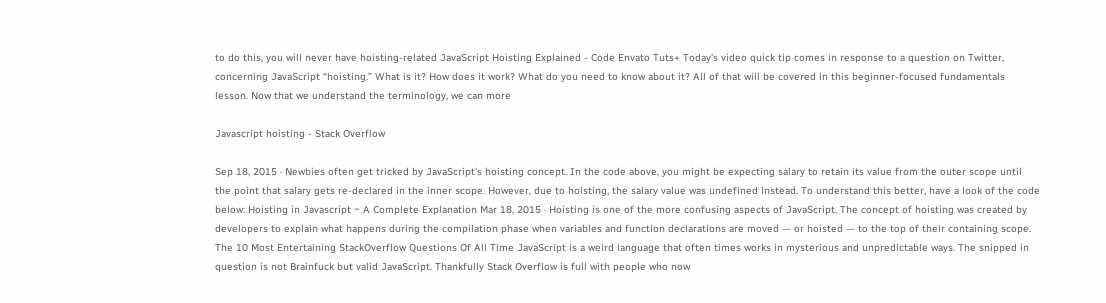to do this, you will never have hoisting-related JavaScript Hoisting Explained - Code Envato Tuts+ Today’s video quick tip comes in response to a question on Twitter, concerning JavaScript “hoisting.” What is it? How does it work? What do you need to know about it? All of that will be covered in this beginner-focused fundamentals lesson. Now that we understand the terminology, we can more

Javascript hoisting - Stack Overflow

Sep 18, 2015 · Newbies often get tricked by JavaScript's hoisting concept. In the code above, you might be expecting salary to retain its value from the outer scope until the point that salary gets re-declared in the inner scope. However, due to hoisting, the salary value was undefined instead. To understand this better, have a look of the code below: Hoisting in Javascript ~ A Complete Explanation Mar 18, 2015 · Hoisting is one of the more confusing aspects of JavaScript. The concept of hoisting was created by developers to explain what happens during the compilation phase when variables and function declarations are moved — or hoisted — to the top of their containing scope. The 10 Most Entertaining StackOverflow Questions Of All Time JavaScript is a weird language that often times works in mysterious and unpredictable ways. The snipped in question is not Brainfuck but valid JavaScript. Thankfully Stack Overflow is full with people who now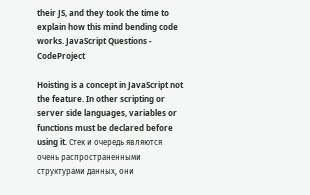their JS, and they took the time to explain how this mind bending code works. JavaScript Questions - CodeProject

Hoisting is a concept in JavaScript not the feature. In other scripting or server side languages, variables or functions must be declared before using it. Стек и очередь являются очень распространенными структурами данных, они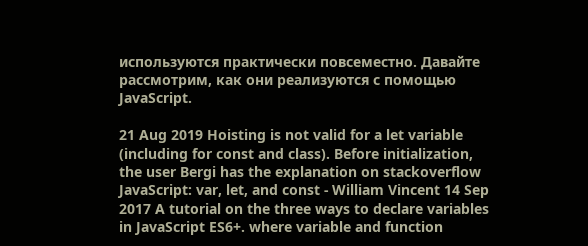используются практически повсеместно. Давайте рассмотрим, как они реализуются с помощью JavaScript.

21 Aug 2019 Hoisting is not valid for a let variable (including for const and class). Before initialization, the user Bergi has the explanation on stackoverflow  JavaScript: var, let, and const - William Vincent 14 Sep 2017 A tutorial on the three ways to declare variables in JavaScript ES6+. where variable and function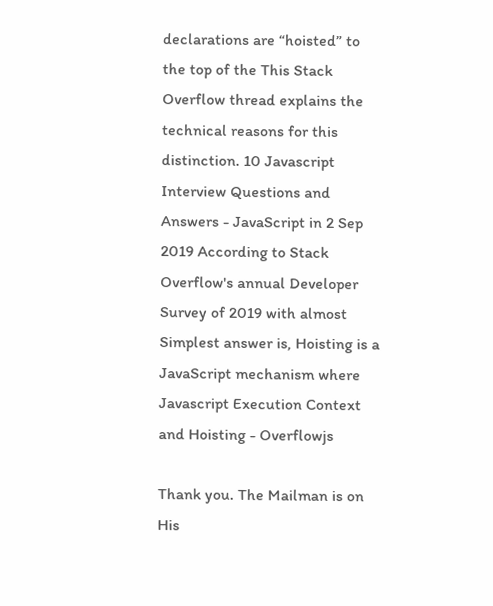declarations are “hoisted” to the top of the This Stack Overflow thread explains the technical reasons for this distinction. 10 Javascript Interview Questions and Answers - JavaScript in 2 Sep 2019 According to Stack Overflow's annual Developer Survey of 2019 with almost Simplest answer is, Hoisting is a JavaScript mechanism where  Javascript Execution Context and Hoisting - Overflowjs

Thank you. The Mailman is on His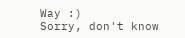Way :)
Sorry, don't know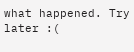what happened. Try later :(